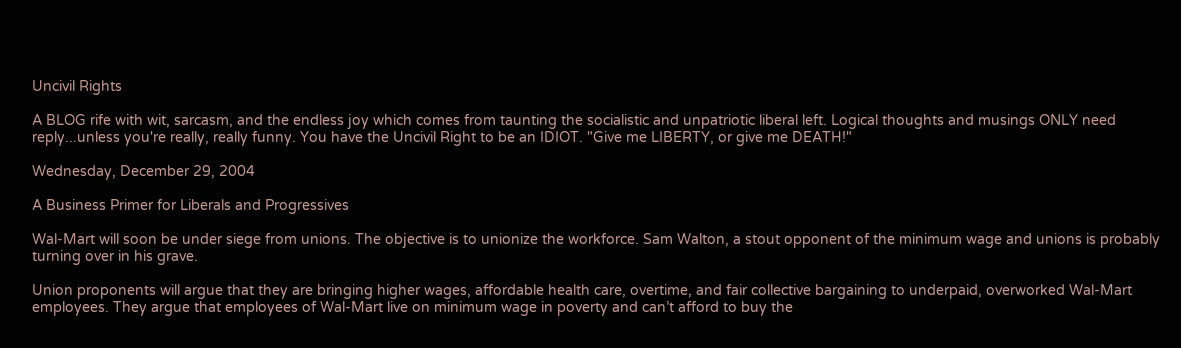Uncivil Rights

A BLOG rife with wit, sarcasm, and the endless joy which comes from taunting the socialistic and unpatriotic liberal left. Logical thoughts and musings ONLY need reply...unless you're really, really funny. You have the Uncivil Right to be an IDIOT. "Give me LIBERTY, or give me DEATH!"

Wednesday, December 29, 2004

A Business Primer for Liberals and Progressives

Wal-Mart will soon be under siege from unions. The objective is to unionize the workforce. Sam Walton, a stout opponent of the minimum wage and unions is probably turning over in his grave.

Union proponents will argue that they are bringing higher wages, affordable health care, overtime, and fair collective bargaining to underpaid, overworked Wal-Mart employees. They argue that employees of Wal-Mart live on minimum wage in poverty and can’t afford to buy the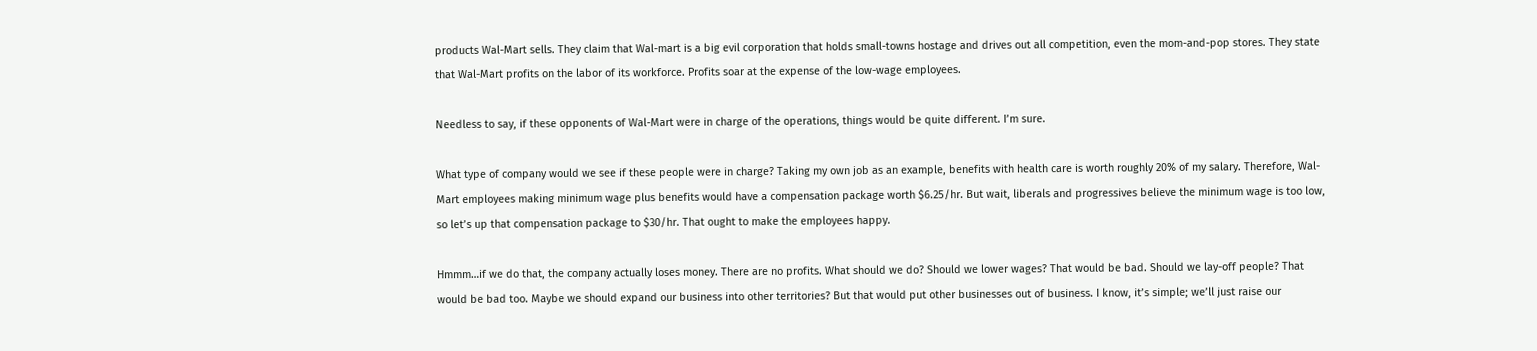products Wal-Mart sells. They claim that Wal-mart is a big evil corporation that holds small-towns hostage and drives out all competition, even the mom-and-pop stores. They state that Wal-Mart profits on the labor of its workforce. Profits soar at the expense of the low-wage employees.

Needless to say, if these opponents of Wal-Mart were in charge of the operations, things would be quite different. I’m sure.

What type of company would we see if these people were in charge? Taking my own job as an example, benefits with health care is worth roughly 20% of my salary. Therefore, Wal-Mart employees making minimum wage plus benefits would have a compensation package worth $6.25/hr. But wait, liberals and progressives believe the minimum wage is too low, so let’s up that compensation package to $30/hr. That ought to make the employees happy.

Hmmm…if we do that, the company actually loses money. There are no profits. What should we do? Should we lower wages? That would be bad. Should we lay-off people? That would be bad too. Maybe we should expand our business into other territories? But that would put other businesses out of business. I know, it’s simple; we’ll just raise our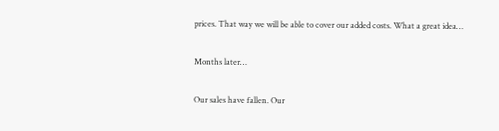prices. That way we will be able to cover our added costs. What a great idea…

Months later…

Our sales have fallen. Our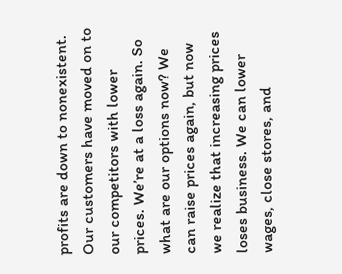profits are down to nonexistent. Our customers have moved on to our competitors with lower prices. We’re at a loss again. So what are our options now? We can raise prices again, but now we realize that increasing prices loses business. We can lower wages, close stores, and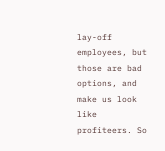lay-off employees, but those are bad options, and make us look like profiteers. So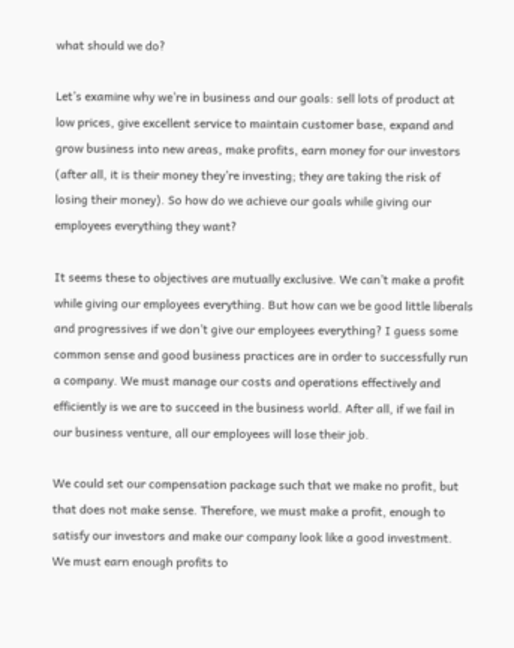what should we do?

Let’s examine why we’re in business and our goals: sell lots of product at low prices, give excellent service to maintain customer base, expand and grow business into new areas, make profits, earn money for our investors (after all, it is their money they’re investing; they are taking the risk of losing their money). So how do we achieve our goals while giving our employees everything they want?

It seems these to objectives are mutually exclusive. We can’t make a profit while giving our employees everything. But how can we be good little liberals and progressives if we don’t give our employees everything? I guess some common sense and good business practices are in order to successfully run a company. We must manage our costs and operations effectively and efficiently is we are to succeed in the business world. After all, if we fail in our business venture, all our employees will lose their job.

We could set our compensation package such that we make no profit, but that does not make sense. Therefore, we must make a profit, enough to satisfy our investors and make our company look like a good investment. We must earn enough profits to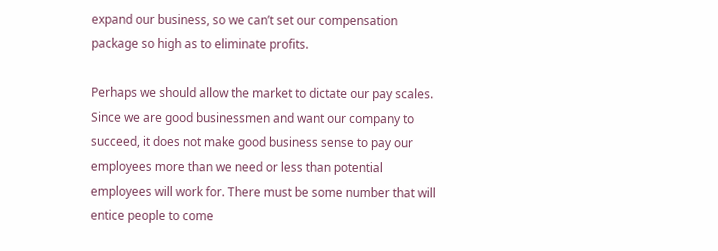expand our business, so we can’t set our compensation package so high as to eliminate profits.

Perhaps we should allow the market to dictate our pay scales. Since we are good businessmen and want our company to succeed, it does not make good business sense to pay our employees more than we need or less than potential employees will work for. There must be some number that will entice people to come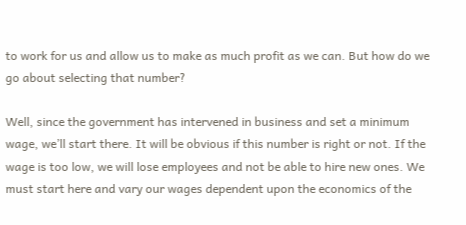to work for us and allow us to make as much profit as we can. But how do we go about selecting that number?

Well, since the government has intervened in business and set a minimum wage, we’ll start there. It will be obvious if this number is right or not. If the wage is too low, we will lose employees and not be able to hire new ones. We must start here and vary our wages dependent upon the economics of the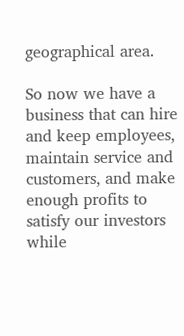geographical area.

So now we have a business that can hire and keep employees, maintain service and customers, and make enough profits to satisfy our investors while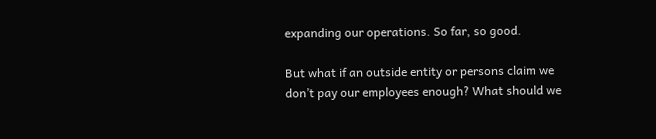expanding our operations. So far, so good.

But what if an outside entity or persons claim we don’t pay our employees enough? What should we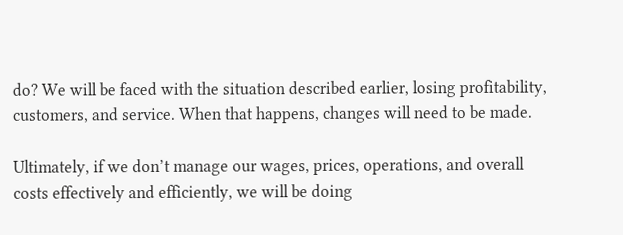do? We will be faced with the situation described earlier, losing profitability, customers, and service. When that happens, changes will need to be made.

Ultimately, if we don’t manage our wages, prices, operations, and overall costs effectively and efficiently, we will be doing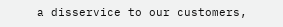a disservice to our customers,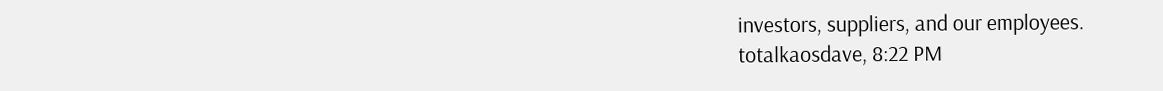investors, suppliers, and our employees.
totalkaosdave, 8:22 PM